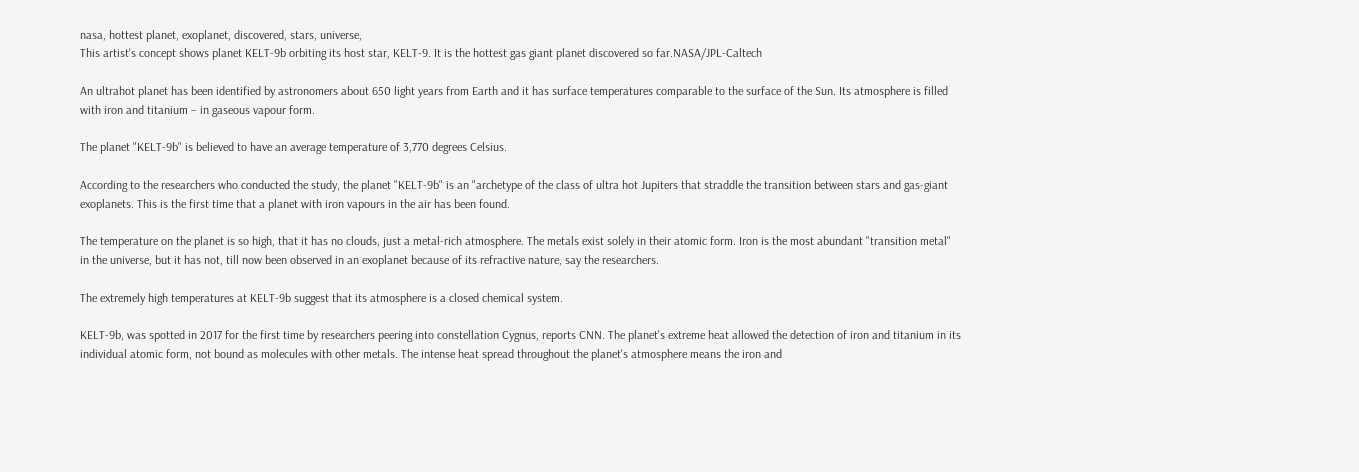nasa, hottest planet, exoplanet, discovered, stars, universe,
This artist's concept shows planet KELT-9b orbiting its host star, KELT-9. It is the hottest gas giant planet discovered so far.NASA/JPL-Caltech

An ultrahot planet has been identified by astronomers about 650 light years from Earth and it has surface temperatures comparable to the surface of the Sun. Its atmosphere is filled with iron and titanium – in gaseous vapour form.

The planet "KELT-9b" is believed to have an average temperature of 3,770 degrees Celsius.

According to the researchers who conducted the study, the planet "KELT-9b" is an "archetype of the class of ultra hot Jupiters that straddle the transition between stars and gas-giant exoplanets. This is the first time that a planet with iron vapours in the air has been found.

The temperature on the planet is so high, that it has no clouds, just a metal-rich atmosphere. The metals exist solely in their atomic form. Iron is the most abundant "transition metal" in the universe, but it has not, till now been observed in an exoplanet because of its refractive nature, say the researchers.

The extremely high temperatures at KELT-9b suggest that its atmosphere is a closed chemical system.

KELT-9b, was spotted in 2017 for the first time by researchers peering into constellation Cygnus, reports CNN. The planet's extreme heat allowed the detection of iron and titanium in its individual atomic form, not bound as molecules with other metals. The intense heat spread throughout the planet's atmosphere means the iron and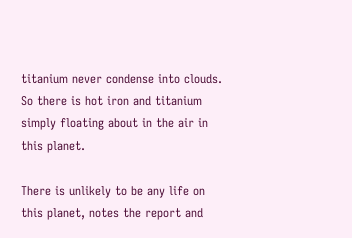titanium never condense into clouds. So there is hot iron and titanium simply floating about in the air in this planet.

There is unlikely to be any life on this planet, notes the report and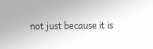not just because it is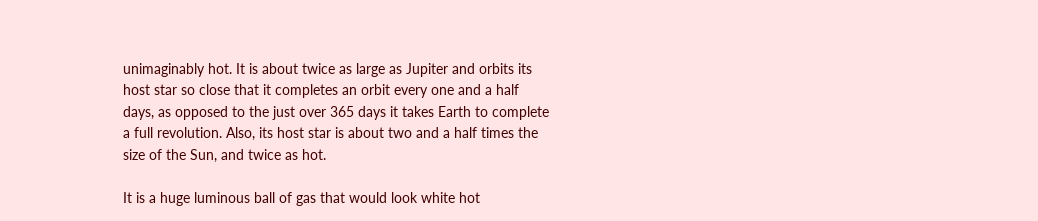unimaginably hot. It is about twice as large as Jupiter and orbits its host star so close that it completes an orbit every one and a half days, as opposed to the just over 365 days it takes Earth to complete a full revolution. Also, its host star is about two and a half times the size of the Sun, and twice as hot.

It is a huge luminous ball of gas that would look white hot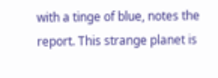with a tinge of blue, notes the report. This strange planet is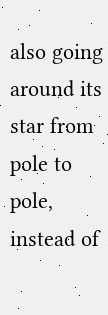also going around its star from pole to pole, instead of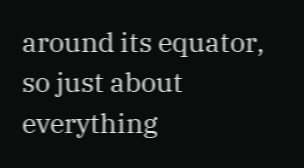around its equator, so just about everything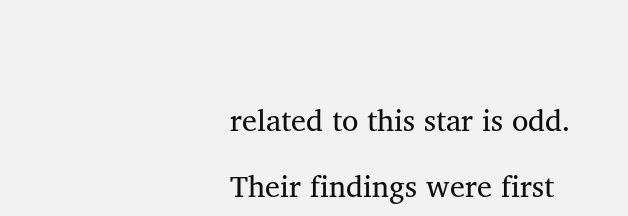related to this star is odd.

Their findings were first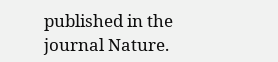published in the journal Nature.